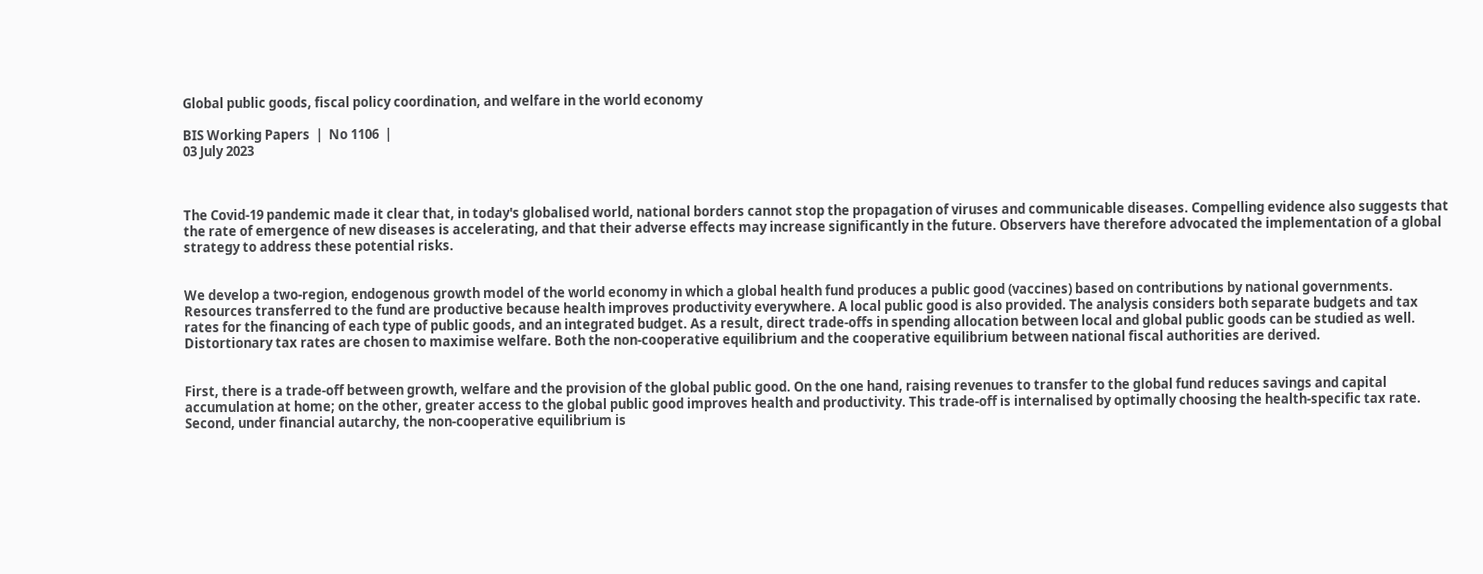Global public goods, fiscal policy coordination, and welfare in the world economy

BIS Working Papers  |  No 1106  |
03 July 2023



The Covid-19 pandemic made it clear that, in today's globalised world, national borders cannot stop the propagation of viruses and communicable diseases. Compelling evidence also suggests that the rate of emergence of new diseases is accelerating, and that their adverse effects may increase significantly in the future. Observers have therefore advocated the implementation of a global strategy to address these potential risks.


We develop a two-region, endogenous growth model of the world economy in which a global health fund produces a public good (vaccines) based on contributions by national governments. Resources transferred to the fund are productive because health improves productivity everywhere. A local public good is also provided. The analysis considers both separate budgets and tax rates for the financing of each type of public goods, and an integrated budget. As a result, direct trade-offs in spending allocation between local and global public goods can be studied as well. Distortionary tax rates are chosen to maximise welfare. Both the non-cooperative equilibrium and the cooperative equilibrium between national fiscal authorities are derived.


First, there is a trade-off between growth, welfare and the provision of the global public good. On the one hand, raising revenues to transfer to the global fund reduces savings and capital accumulation at home; on the other, greater access to the global public good improves health and productivity. This trade-off is internalised by optimally choosing the health-specific tax rate. Second, under financial autarchy, the non-cooperative equilibrium is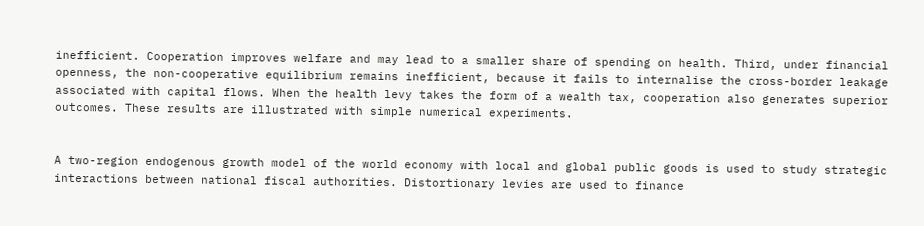inefficient. Cooperation improves welfare and may lead to a smaller share of spending on health. Third, under financial openness, the non-cooperative equilibrium remains inefficient, because it fails to internalise the cross-border leakage associated with capital flows. When the health levy takes the form of a wealth tax, cooperation also generates superior outcomes. These results are illustrated with simple numerical experiments.


A two-region endogenous growth model of the world economy with local and global public goods is used to study strategic interactions between national fiscal authorities. Distortionary levies are used to finance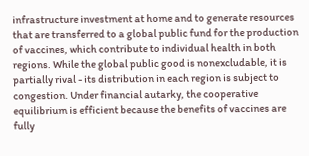infrastructure investment at home and to generate resources that are transferred to a global public fund for the production of vaccines, which contribute to individual health in both regions. While the global public good is nonexcludable, it is partially rival - its distribution in each region is subject to congestion. Under financial autarky, the cooperative equilibrium is efficient because the benefits of vaccines are fully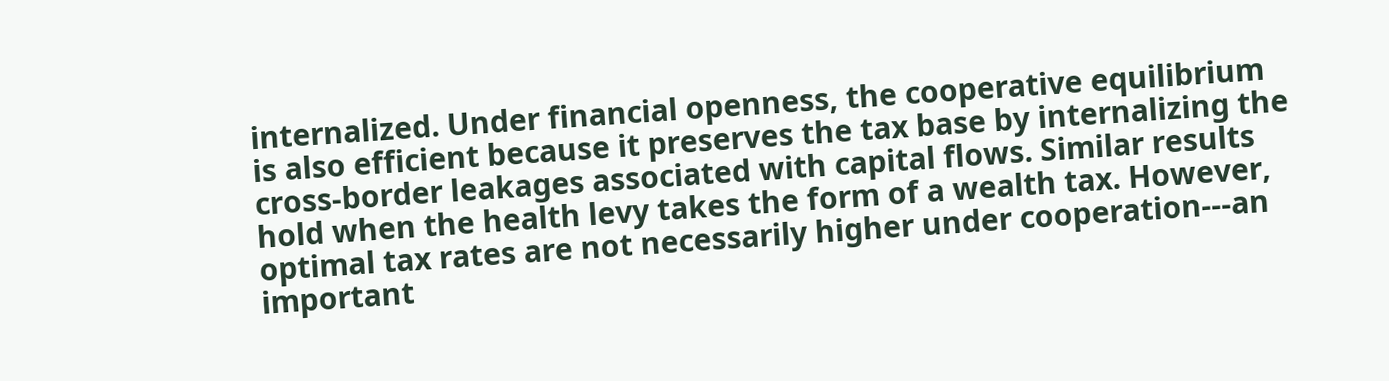internalized. Under financial openness, the cooperative equilibrium is also efficient because it preserves the tax base by internalizing the cross-border leakages associated with capital flows. Similar results hold when the health levy takes the form of a wealth tax. However, optimal tax rates are not necessarily higher under cooperation---an important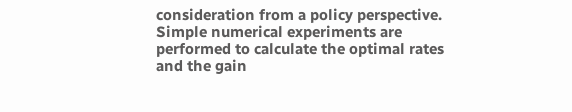consideration from a policy perspective. Simple numerical experiments are performed to calculate the optimal rates and the gain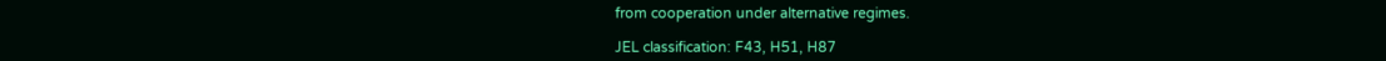from cooperation under alternative regimes.

JEL classification: F43, H51, H87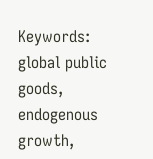Keywords: global public goods, endogenous growth,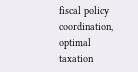fiscal policy coordination, optimal taxation